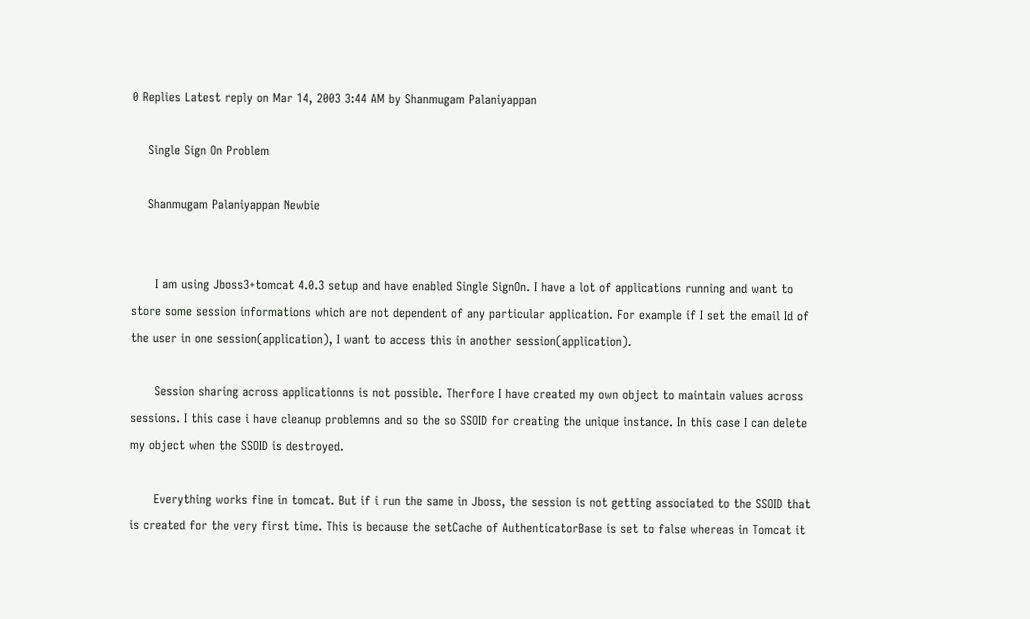0 Replies Latest reply on Mar 14, 2003 3:44 AM by Shanmugam Palaniyappan

    Single Sign On Problem

    Shanmugam Palaniyappan Newbie


      I am using Jboss3+tomcat 4.0.3 setup and have enabled Single SignOn. I have a lot of applications running and want to store some session informations which are not dependent of any particular application. For example if I set the email Id of the user in one session(application), I want to access this in another session(application).

      Session sharing across applicationns is not possible. Therfore I have created my own object to maintain values across sessions. I this case i have cleanup problemns and so the so SSOID for creating the unique instance. In this case I can delete my object when the SSOID is destroyed.

      Everything works fine in tomcat. But if i run the same in Jboss, the session is not getting associated to the SSOID that is created for the very first time. This is because the setCache of AuthenticatorBase is set to false whereas in Tomcat it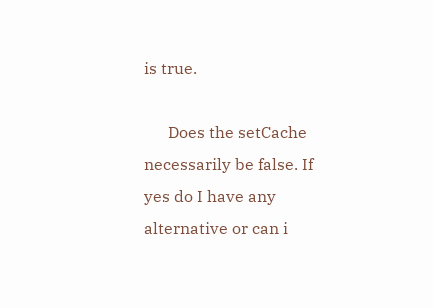is true.

      Does the setCache necessarily be false. If yes do I have any alternative or can i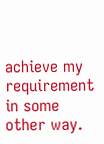achieve my requirement in some other way.